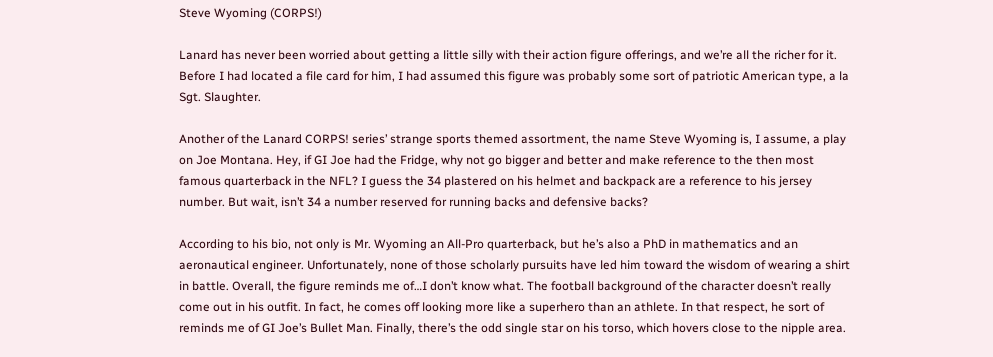Steve Wyoming (CORPS!)

Lanard has never been worried about getting a little silly with their action figure offerings, and we’re all the richer for it. Before I had located a file card for him, I had assumed this figure was probably some sort of patriotic American type, a la Sgt. Slaughter.

Another of the Lanard CORPS! series’ strange sports themed assortment, the name Steve Wyoming is, I assume, a play on Joe Montana. Hey, if GI Joe had the Fridge, why not go bigger and better and make reference to the then most famous quarterback in the NFL? I guess the 34 plastered on his helmet and backpack are a reference to his jersey number. But wait, isn’t 34 a number reserved for running backs and defensive backs?

According to his bio, not only is Mr. Wyoming an All-Pro quarterback, but he’s also a PhD in mathematics and an aeronautical engineer. Unfortunately, none of those scholarly pursuits have led him toward the wisdom of wearing a shirt in battle. Overall, the figure reminds me of…I don’t know what. The football background of the character doesn’t really come out in his outfit. In fact, he comes off looking more like a superhero than an athlete. In that respect, he sort of reminds me of GI Joe’s Bullet Man. Finally, there’s the odd single star on his torso, which hovers close to the nipple area.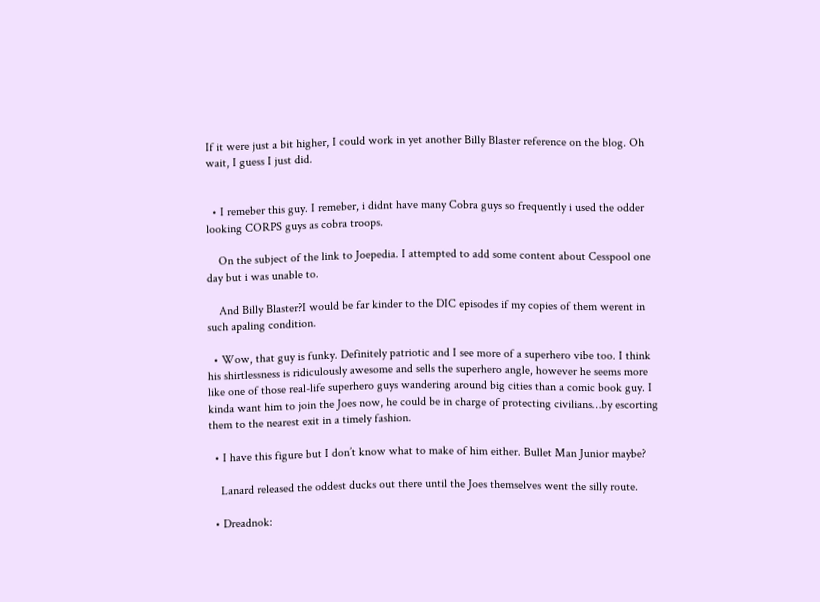If it were just a bit higher, I could work in yet another Billy Blaster reference on the blog. Oh wait, I guess I just did.


  • I remeber this guy. I remeber, i didnt have many Cobra guys so frequently i used the odder looking CORPS guys as cobra troops.

    On the subject of the link to Joepedia. I attempted to add some content about Cesspool one day but i was unable to.

    And Billy Blaster?I would be far kinder to the DIC episodes if my copies of them werent in such apaling condition.

  • Wow, that guy is funky. Definitely patriotic and I see more of a superhero vibe too. I think his shirtlessness is ridiculously awesome and sells the superhero angle, however he seems more like one of those real-life superhero guys wandering around big cities than a comic book guy. I kinda want him to join the Joes now, he could be in charge of protecting civilians…by escorting them to the nearest exit in a timely fashion.

  • I have this figure but I don’t know what to make of him either. Bullet Man Junior maybe?

    Lanard released the oddest ducks out there until the Joes themselves went the silly route.

  • Dreadnok: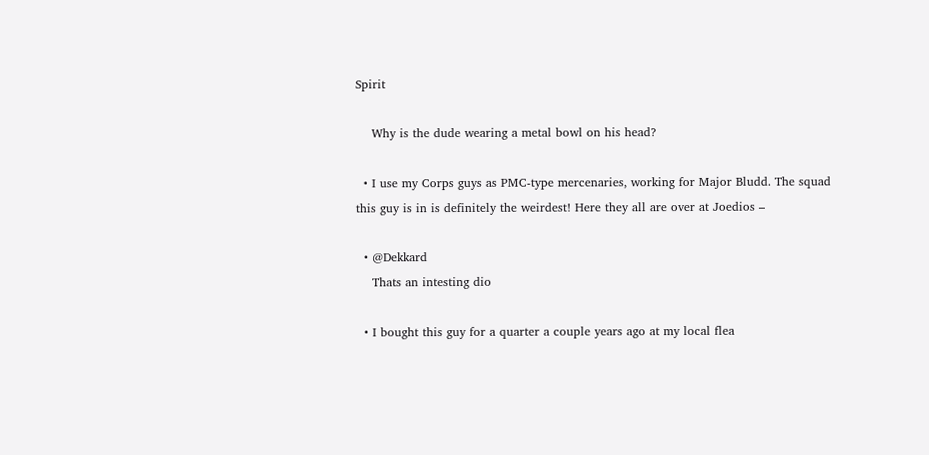Spirit

    Why is the dude wearing a metal bowl on his head?

  • I use my Corps guys as PMC-type mercenaries, working for Major Bludd. The squad this guy is in is definitely the weirdest! Here they all are over at Joedios –

  • @Dekkard
    Thats an intesting dio

  • I bought this guy for a quarter a couple years ago at my local flea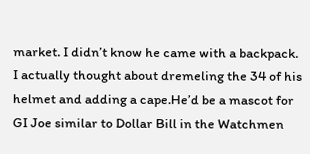market. I didn’t know he came with a backpack. I actually thought about dremeling the 34 of his helmet and adding a cape.He’d be a mascot for GI Joe similar to Dollar Bill in the Watchmen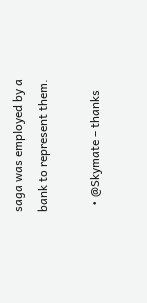saga was employed by a bank to represent them.

  • @Skymate – thanks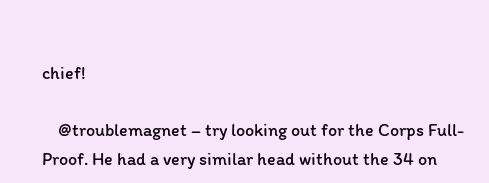chief!

    @troublemagnet – try looking out for the Corps Full-Proof. He had a very similar head without the 34 on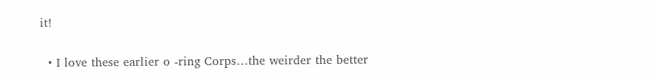it!

  • I love these earlier o -ring Corps…the weirder the better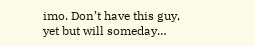imo. Don’t have this guy, yet but will someday…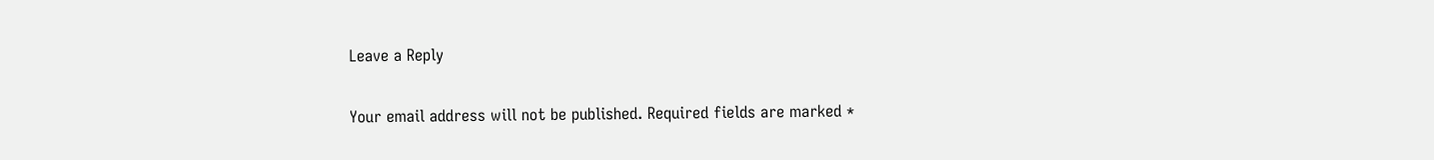Leave a Reply

Your email address will not be published. Required fields are marked *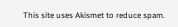This site uses Akismet to reduce spam.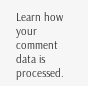Learn how your comment data is processed.